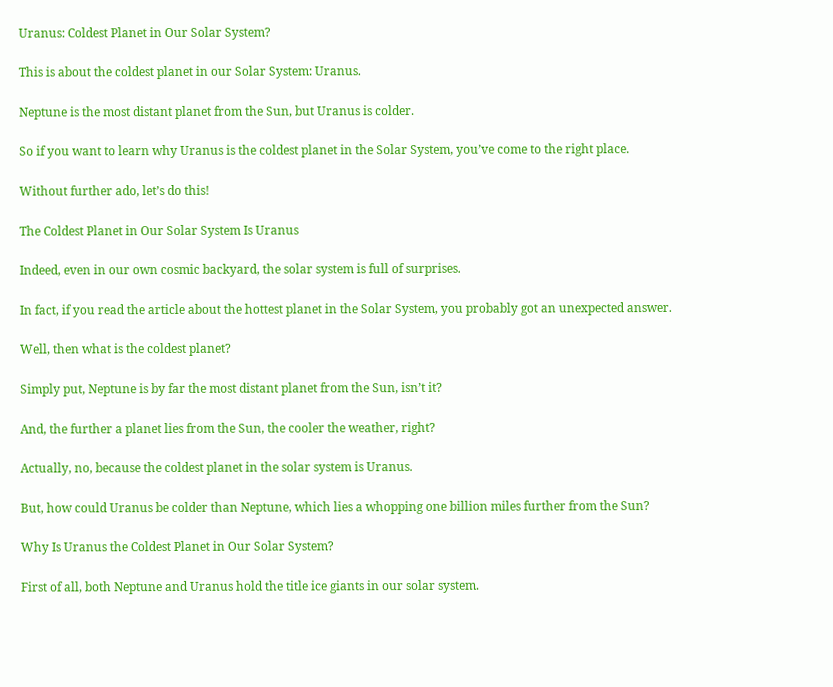Uranus: Coldest Planet in Our Solar System?

This is about the coldest planet in our Solar System: Uranus.

Neptune is the most distant planet from the Sun, but Uranus is colder.

So if you want to learn why Uranus is the coldest planet in the Solar System, you’ve come to the right place.

Without further ado, let’s do this!

The Coldest Planet in Our Solar System Is Uranus

Indeed, even in our own cosmic backyard, the solar system is full of surprises.

In fact, if you read the article about the hottest planet in the Solar System, you probably got an unexpected answer.

Well, then what is the coldest planet?

Simply put, Neptune is by far the most distant planet from the Sun, isn’t it?

And, the further a planet lies from the Sun, the cooler the weather, right?

Actually, no, because the coldest planet in the solar system is Uranus.

But, how could Uranus be colder than Neptune, which lies a whopping one billion miles further from the Sun?

Why Is Uranus the Coldest Planet in Our Solar System?

First of all, both Neptune and Uranus hold the title ice giants in our solar system.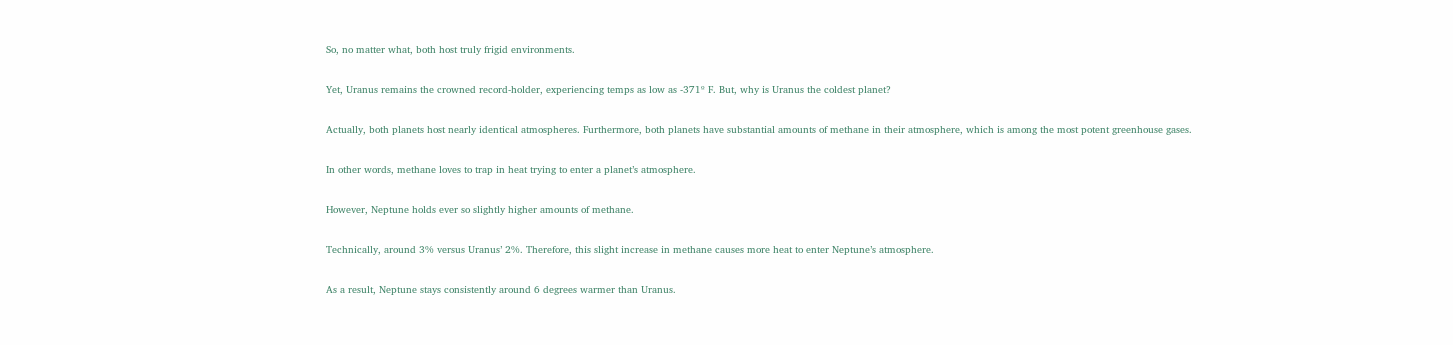So, no matter what, both host truly frigid environments.

Yet, Uranus remains the crowned record-holder, experiencing temps as low as -371º F. But, why is Uranus the coldest planet?

Actually, both planets host nearly identical atmospheres. Furthermore, both planets have substantial amounts of methane in their atmosphere, which is among the most potent greenhouse gases.

In other words, methane loves to trap in heat trying to enter a planet’s atmosphere.

However, Neptune holds ever so slightly higher amounts of methane.

Technically, around 3% versus Uranus’ 2%. Therefore, this slight increase in methane causes more heat to enter Neptune’s atmosphere.

As a result, Neptune stays consistently around 6 degrees warmer than Uranus.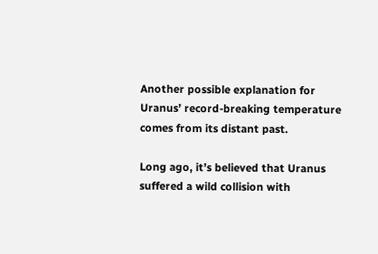Another possible explanation for Uranus’ record-breaking temperature comes from its distant past.

Long ago, it’s believed that Uranus suffered a wild collision with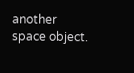another space object.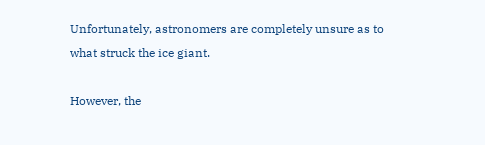Unfortunately, astronomers are completely unsure as to what struck the ice giant.

However, the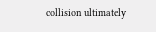collision ultimately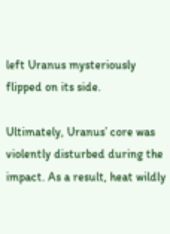left Uranus mysteriously flipped on its side.

Ultimately, Uranus’ core was violently disturbed during the impact. As a result, heat wildly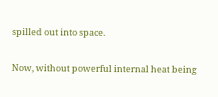spilled out into space.

Now, without powerful internal heat being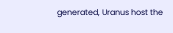generated, Uranus host the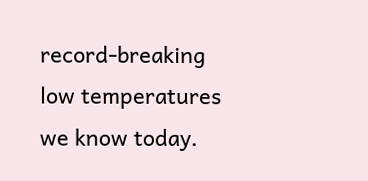record-breaking low temperatures we know today.